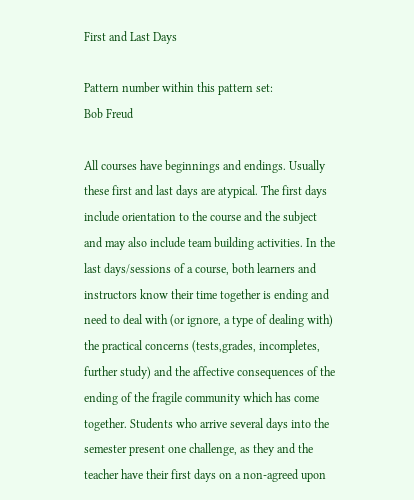First and Last Days

Pattern number within this pattern set:
Bob Freud

All courses have beginnings and endings. Usually these first and last days are atypical. The first days include orientation to the course and the subject and may also include team building activities. In the last days/sessions of a course, both learners and instructors know their time together is ending and need to deal with (or ignore, a type of dealing with) the practical concerns (tests,grades, incompletes, further study) and the affective consequences of the ending of the fragile community which has come together. Students who arrive several days into the semester present one challenge, as they and the teacher have their first days on a non-agreed upon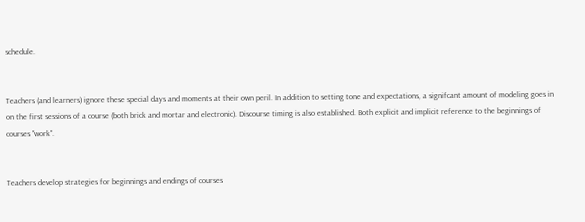schedule.


Teachers (and learners) ignore these special days and moments at their own peril. In addition to setting tone and expectations, a signifcant amount of modeling goes in on the first sessions of a course (both brick and mortar and electronic). Discourse timing is also established. Both explicit and implicit reference to the beginnings of courses "work".


Teachers develop strategies for beginnings and endings of courses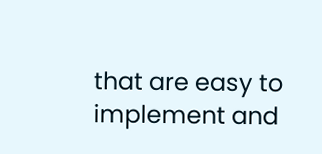that are easy to implement and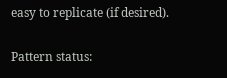easy to replicate (if desired).

Pattern status: